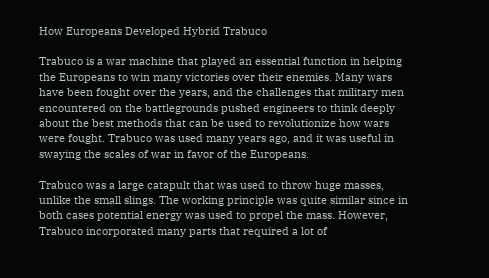How Europeans Developed Hybrid Trabuco

Trabuco is a war machine that played an essential function in helping the Europeans to win many victories over their enemies. Many wars have been fought over the years, and the challenges that military men encountered on the battlegrounds pushed engineers to think deeply about the best methods that can be used to revolutionize how wars were fought. Trabuco was used many years ago, and it was useful in swaying the scales of war in favor of the Europeans.

Trabuco was a large catapult that was used to throw huge masses, unlike the small slings. The working principle was quite similar since in both cases potential energy was used to propel the mass. However, Trabuco incorporated many parts that required a lot of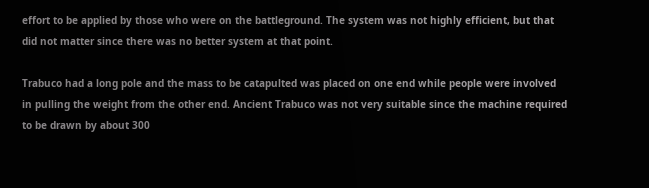effort to be applied by those who were on the battleground. The system was not highly efficient, but that did not matter since there was no better system at that point.

Trabuco had a long pole and the mass to be catapulted was placed on one end while people were involved in pulling the weight from the other end. Ancient Trabuco was not very suitable since the machine required to be drawn by about 300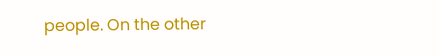people. On the other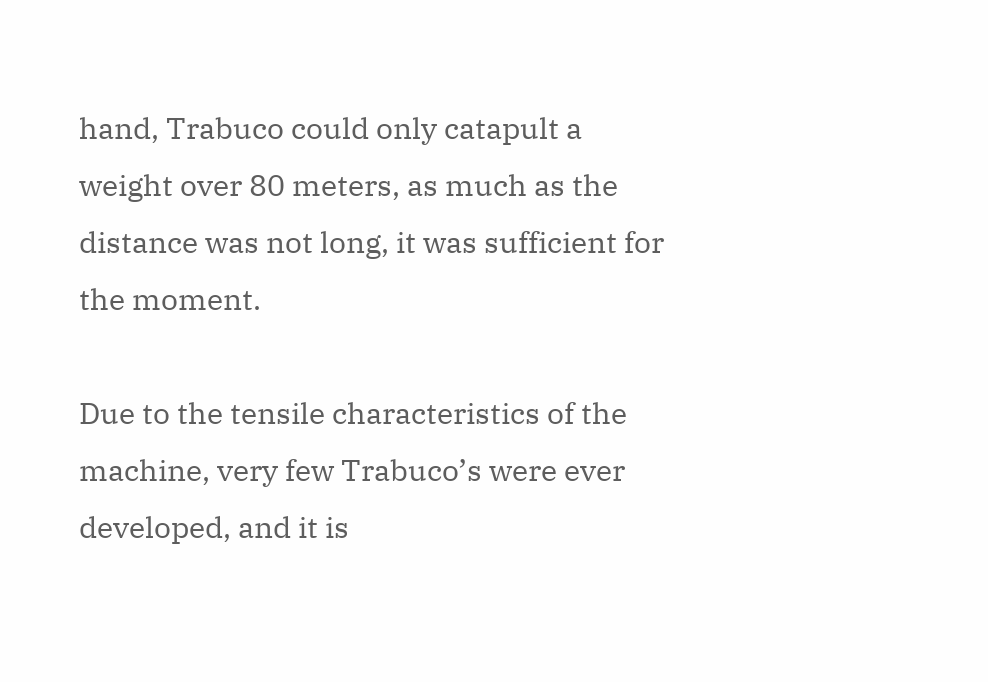hand, Trabuco could only catapult a weight over 80 meters, as much as the distance was not long, it was sufficient for the moment.

Due to the tensile characteristics of the machine, very few Trabuco’s were ever developed, and it is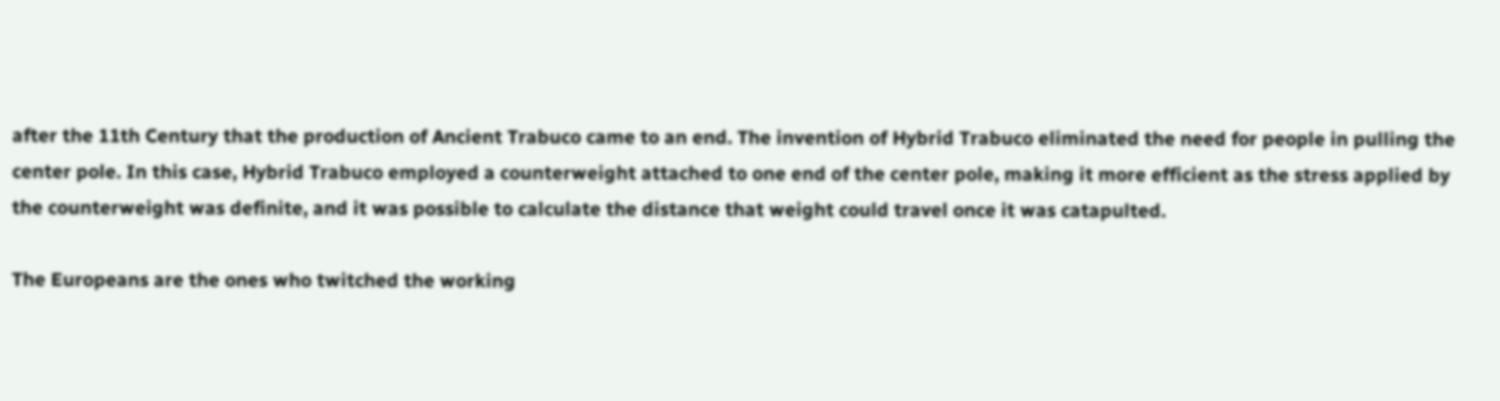after the 11th Century that the production of Ancient Trabuco came to an end. The invention of Hybrid Trabuco eliminated the need for people in pulling the center pole. In this case, Hybrid Trabuco employed a counterweight attached to one end of the center pole, making it more efficient as the stress applied by the counterweight was definite, and it was possible to calculate the distance that weight could travel once it was catapulted.

The Europeans are the ones who twitched the working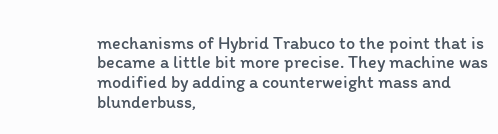mechanisms of Hybrid Trabuco to the point that is became a little bit more precise. They machine was modified by adding a counterweight mass and blunderbuss,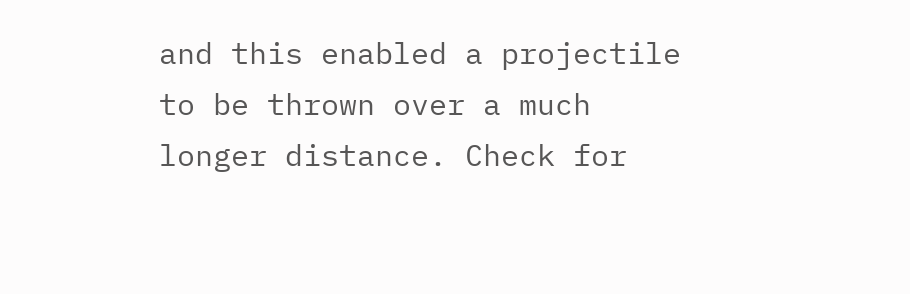and this enabled a projectile to be thrown over a much longer distance. Check for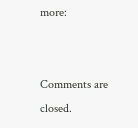more:


Comments are closed.